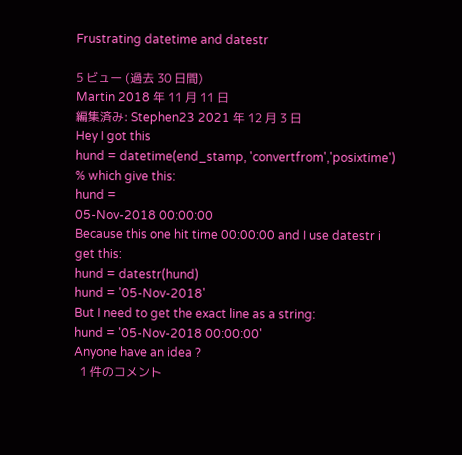Frustrating datetime and datestr

5 ビュー (過去 30 日間)
Martin 2018 年 11 月 11 日
編集済み: Stephen23 2021 年 12 月 3 日
Hey I got this
hund = datetime(end_stamp, 'convertfrom','posixtime')
% which give this:
hund =
05-Nov-2018 00:00:00
Because this one hit time 00:00:00 and I use datestr i get this:
hund = datestr(hund)
hund = '05-Nov-2018'
But I need to get the exact line as a string:
hund = '05-Nov-2018 00:00:00'
Anyone have an idea ?
  1 件のコメント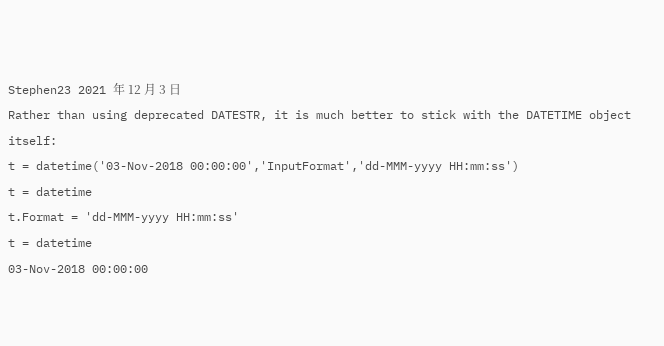Stephen23 2021 年 12 月 3 日
Rather than using deprecated DATESTR, it is much better to stick with the DATETIME object itself:
t = datetime('03-Nov-2018 00:00:00','InputFormat','dd-MMM-yyyy HH:mm:ss')
t = datetime
t.Format = 'dd-MMM-yyyy HH:mm:ss'
t = datetime
03-Nov-2018 00:00:00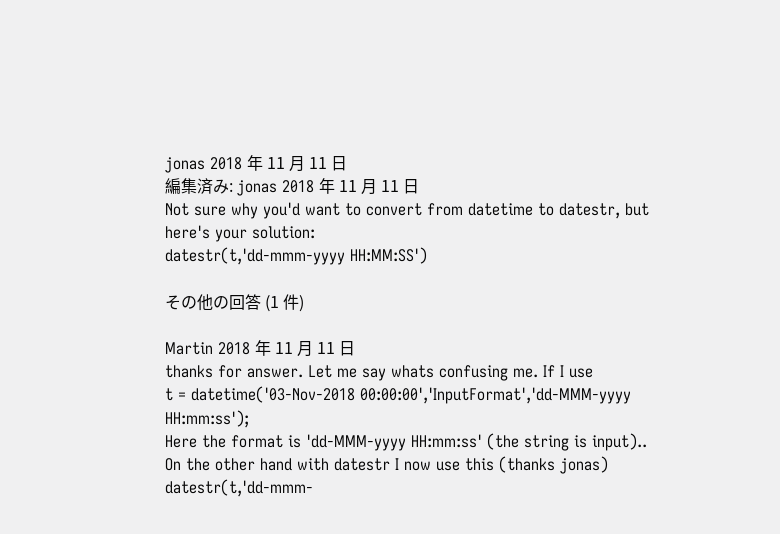jonas 2018 年 11 月 11 日
編集済み: jonas 2018 年 11 月 11 日
Not sure why you'd want to convert from datetime to datestr, but here's your solution:
datestr(t,'dd-mmm-yyyy HH:MM:SS')

その他の回答 (1 件)

Martin 2018 年 11 月 11 日
thanks for answer. Let me say whats confusing me. If I use
t = datetime('03-Nov-2018 00:00:00','InputFormat','dd-MMM-yyyy HH:mm:ss');
Here the format is 'dd-MMM-yyyy HH:mm:ss' (the string is input)..
On the other hand with datestr I now use this (thanks jonas)
datestr(t,'dd-mmm-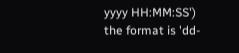yyyy HH:MM:SS')
the format is 'dd-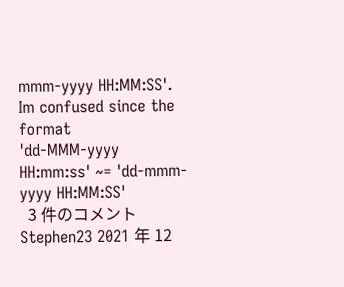mmm-yyyy HH:MM:SS'.
Im confused since the format
'dd-MMM-yyyy HH:mm:ss' ~= 'dd-mmm-yyyy HH:MM:SS'
  3 件のコメント
Stephen23 2021 年 12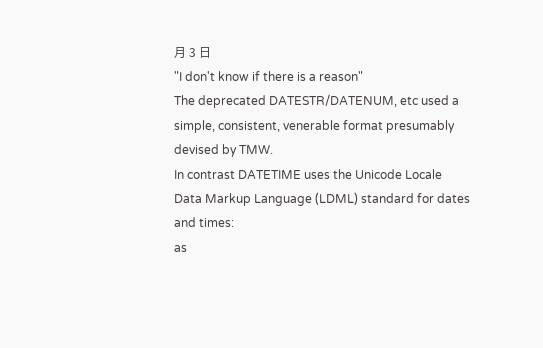月 3 日
"I don't know if there is a reason"
The deprecated DATESTR/DATENUM, etc used a simple, consistent, venerable format presumably devised by TMW.
In contrast DATETIME uses the Unicode Locale Data Markup Language (LDML) standard for dates and times:
as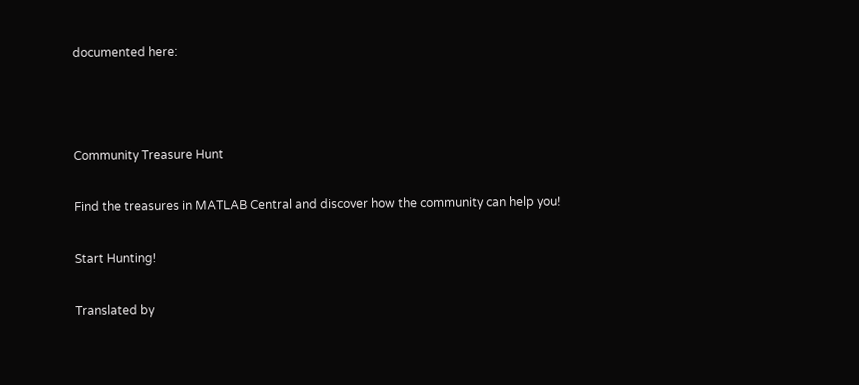documented here:



Community Treasure Hunt

Find the treasures in MATLAB Central and discover how the community can help you!

Start Hunting!

Translated by